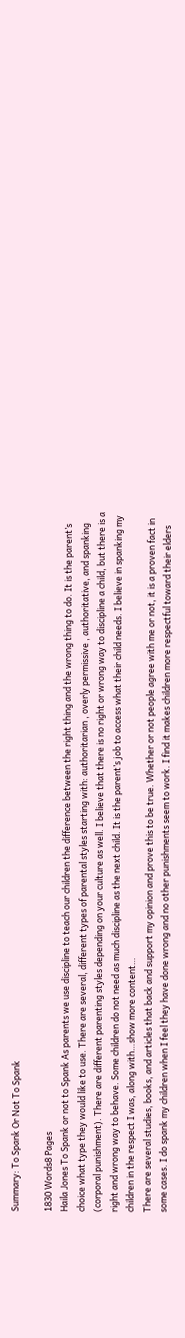Summary: To Spank Or Not To Spank

1830 Words8 Pages
Haila Jones To Spank or not to Spank As parents we use discipline to teach our children the difference between the right thing and the wrong thing to do. It is the parent’s choice what type they would like to use. There are several, different types of parental styles starting with: authoritarian , overly permissive , authoritative, and spanking (corporal punishment). There are different parenting styles depending on your culture as well. I believe that there is no right or wrong way to discipline a child, but there is a right and wrong way to behave. Some children do not need as much discipline as the next child. It is the parent’s job to access what their child needs. I believe in spanking my children in the respect I was, along with…show more content…
There are several studies, books, and articles that back and support my opinion and prove this to be true. Whether or not people agree with me or not, it is a proven fact in some cases. I do spank my children when I feel they have done wrong and no other punishments seem to work. I find it makes children more respectful toward their elders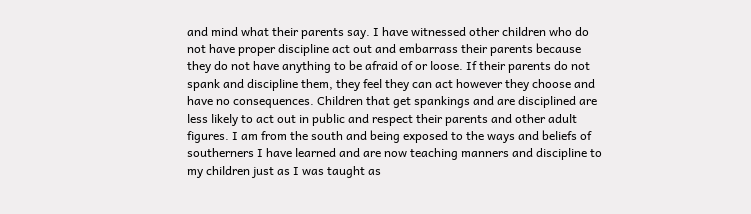and mind what their parents say. I have witnessed other children who do not have proper discipline act out and embarrass their parents because they do not have anything to be afraid of or loose. If their parents do not spank and discipline them, they feel they can act however they choose and have no consequences. Children that get spankings and are disciplined are less likely to act out in public and respect their parents and other adult figures. I am from the south and being exposed to the ways and beliefs of southerners I have learned and are now teaching manners and discipline to my children just as I was taught as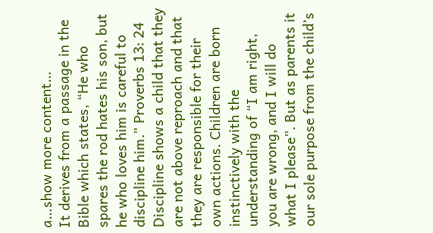a…show more content…
It derives from a passage in the Bible which states, “He who spares the rod hates his son, but he who loves him is careful to discipline him.” Proverbs 13: 24 Discipline shows a child that they are not above reproach and that they are responsible for their own actions. Children are born instinctively with the understanding of “I am right, you are wrong, and I will do what I please”. But as parents it our sole purpose from the child’s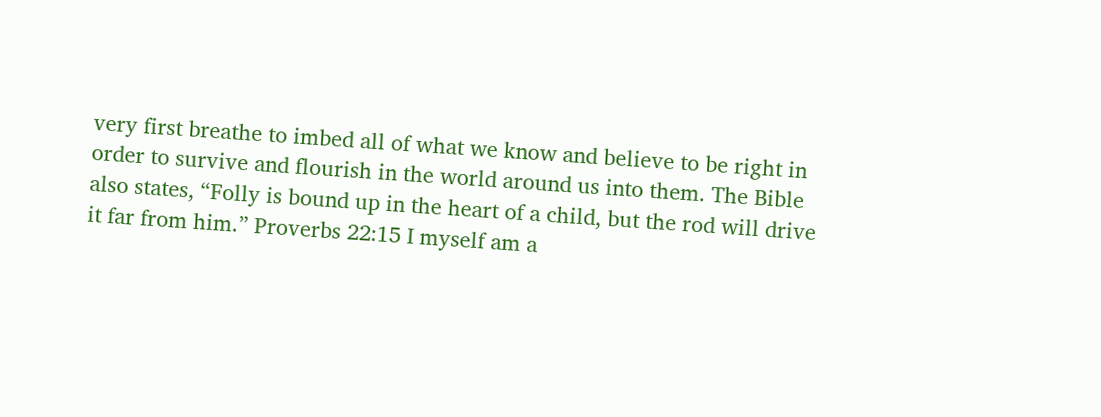very first breathe to imbed all of what we know and believe to be right in order to survive and flourish in the world around us into them. The Bible also states, “Folly is bound up in the heart of a child, but the rod will drive it far from him.” Proverbs 22:15 I myself am a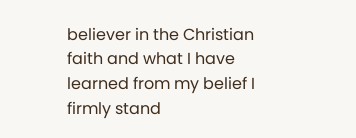believer in the Christian faith and what I have learned from my belief I firmly stand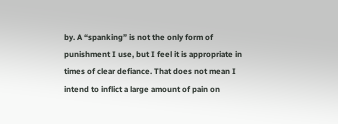by. A “spanking” is not the only form of punishment I use, but I feel it is appropriate in times of clear defiance. That does not mean I intend to inflict a large amount of pain on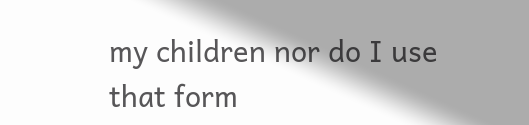my children nor do I use that form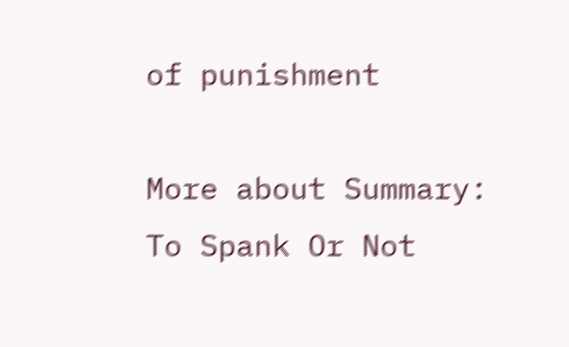of punishment

More about Summary: To Spank Or Not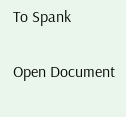To Spank

Open Document